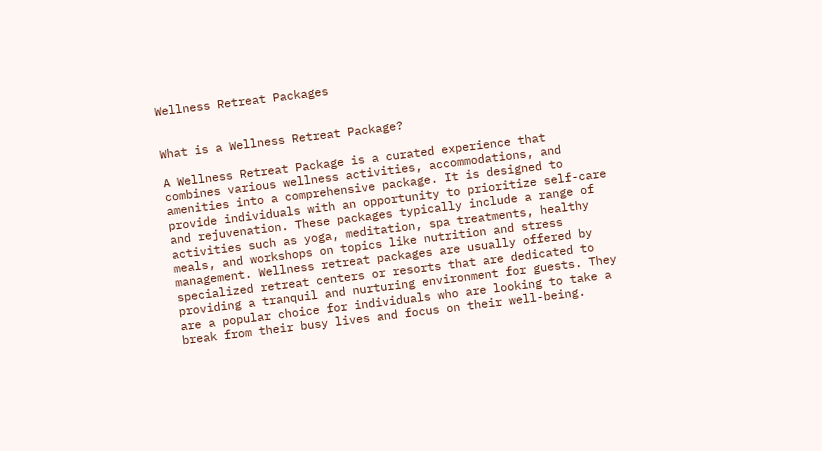Wellness Retreat Packages


What is a Wellness Retreat Package?

A Wellness Retreat Package is a curated experience that combines various wellness activities, accommodations, and amenities into a comprehensive package. It is designed to provide individuals with an opportunity to prioritize self-care and rejuvenation. These packages typically include a range of activities such as yoga, meditation, spa treatments, healthy meals, and workshops on topics like nutrition and stress management. Wellness retreat packages are usually offered by specialized retreat centers or resorts that are dedicated to providing a tranquil and nurturing environment for guests. They are a popular choice for individuals who are looking to take a break from their busy lives and focus on their well-being.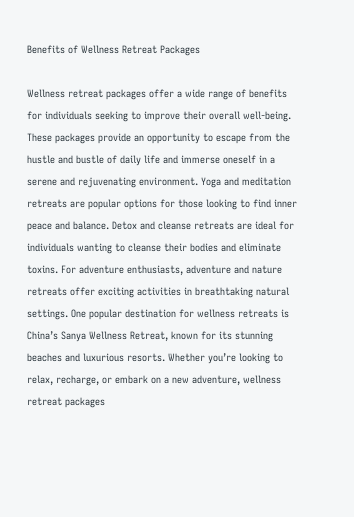Benefits of Wellness Retreat Packages

Wellness retreat packages offer a wide range of benefits for individuals seeking to improve their overall well-being. These packages provide an opportunity to escape from the hustle and bustle of daily life and immerse oneself in a serene and rejuvenating environment. Yoga and meditation retreats are popular options for those looking to find inner peace and balance. Detox and cleanse retreats are ideal for individuals wanting to cleanse their bodies and eliminate toxins. For adventure enthusiasts, adventure and nature retreats offer exciting activities in breathtaking natural settings. One popular destination for wellness retreats is China’s Sanya Wellness Retreat, known for its stunning beaches and luxurious resorts. Whether you’re looking to relax, recharge, or embark on a new adventure, wellness retreat packages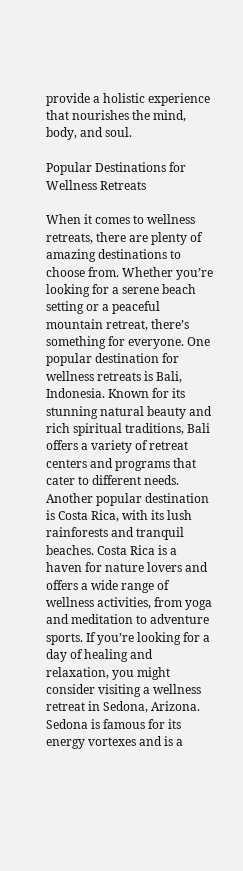provide a holistic experience that nourishes the mind, body, and soul.

Popular Destinations for Wellness Retreats

When it comes to wellness retreats, there are plenty of amazing destinations to choose from. Whether you’re looking for a serene beach setting or a peaceful mountain retreat, there’s something for everyone. One popular destination for wellness retreats is Bali, Indonesia. Known for its stunning natural beauty and rich spiritual traditions, Bali offers a variety of retreat centers and programs that cater to different needs. Another popular destination is Costa Rica, with its lush rainforests and tranquil beaches. Costa Rica is a haven for nature lovers and offers a wide range of wellness activities, from yoga and meditation to adventure sports. If you’re looking for a day of healing and relaxation, you might consider visiting a wellness retreat in Sedona, Arizona. Sedona is famous for its energy vortexes and is a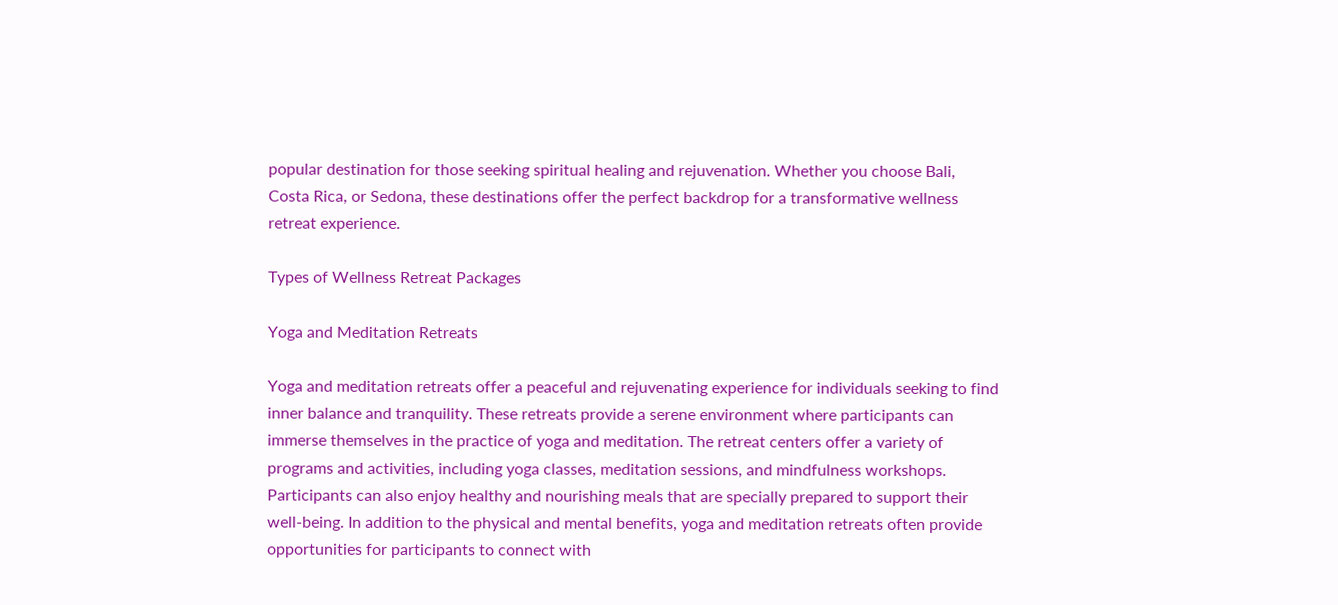popular destination for those seeking spiritual healing and rejuvenation. Whether you choose Bali, Costa Rica, or Sedona, these destinations offer the perfect backdrop for a transformative wellness retreat experience.

Types of Wellness Retreat Packages

Yoga and Meditation Retreats

Yoga and meditation retreats offer a peaceful and rejuvenating experience for individuals seeking to find inner balance and tranquility. These retreats provide a serene environment where participants can immerse themselves in the practice of yoga and meditation. The retreat centers offer a variety of programs and activities, including yoga classes, meditation sessions, and mindfulness workshops. Participants can also enjoy healthy and nourishing meals that are specially prepared to support their well-being. In addition to the physical and mental benefits, yoga and meditation retreats often provide opportunities for participants to connect with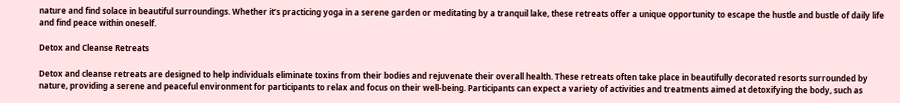nature and find solace in beautiful surroundings. Whether it’s practicing yoga in a serene garden or meditating by a tranquil lake, these retreats offer a unique opportunity to escape the hustle and bustle of daily life and find peace within oneself.

Detox and Cleanse Retreats

Detox and cleanse retreats are designed to help individuals eliminate toxins from their bodies and rejuvenate their overall health. These retreats often take place in beautifully decorated resorts surrounded by nature, providing a serene and peaceful environment for participants to relax and focus on their well-being. Participants can expect a variety of activities and treatments aimed at detoxifying the body, such as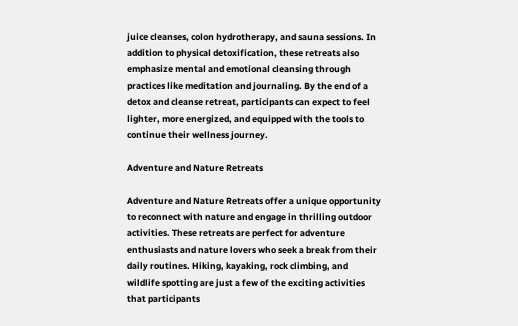juice cleanses, colon hydrotherapy, and sauna sessions. In addition to physical detoxification, these retreats also emphasize mental and emotional cleansing through practices like meditation and journaling. By the end of a detox and cleanse retreat, participants can expect to feel lighter, more energized, and equipped with the tools to continue their wellness journey.

Adventure and Nature Retreats

Adventure and Nature Retreats offer a unique opportunity to reconnect with nature and engage in thrilling outdoor activities. These retreats are perfect for adventure enthusiasts and nature lovers who seek a break from their daily routines. Hiking, kayaking, rock climbing, and wildlife spotting are just a few of the exciting activities that participants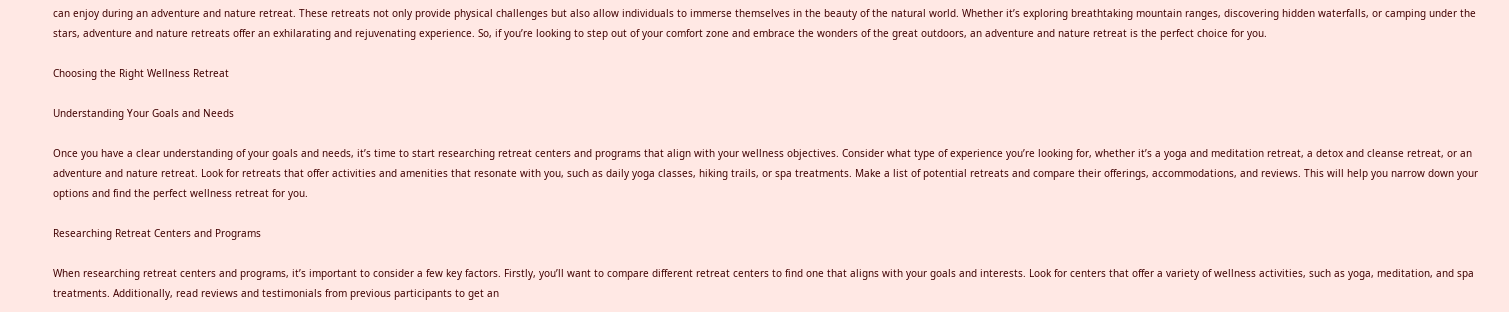can enjoy during an adventure and nature retreat. These retreats not only provide physical challenges but also allow individuals to immerse themselves in the beauty of the natural world. Whether it’s exploring breathtaking mountain ranges, discovering hidden waterfalls, or camping under the stars, adventure and nature retreats offer an exhilarating and rejuvenating experience. So, if you’re looking to step out of your comfort zone and embrace the wonders of the great outdoors, an adventure and nature retreat is the perfect choice for you.

Choosing the Right Wellness Retreat

Understanding Your Goals and Needs

Once you have a clear understanding of your goals and needs, it’s time to start researching retreat centers and programs that align with your wellness objectives. Consider what type of experience you’re looking for, whether it’s a yoga and meditation retreat, a detox and cleanse retreat, or an adventure and nature retreat. Look for retreats that offer activities and amenities that resonate with you, such as daily yoga classes, hiking trails, or spa treatments. Make a list of potential retreats and compare their offerings, accommodations, and reviews. This will help you narrow down your options and find the perfect wellness retreat for you.

Researching Retreat Centers and Programs

When researching retreat centers and programs, it’s important to consider a few key factors. Firstly, you’ll want to compare different retreat centers to find one that aligns with your goals and interests. Look for centers that offer a variety of wellness activities, such as yoga, meditation, and spa treatments. Additionally, read reviews and testimonials from previous participants to get an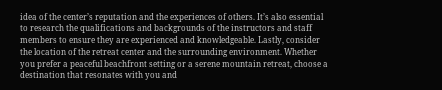idea of the center’s reputation and the experiences of others. It’s also essential to research the qualifications and backgrounds of the instructors and staff members to ensure they are experienced and knowledgeable. Lastly, consider the location of the retreat center and the surrounding environment. Whether you prefer a peaceful beachfront setting or a serene mountain retreat, choose a destination that resonates with you and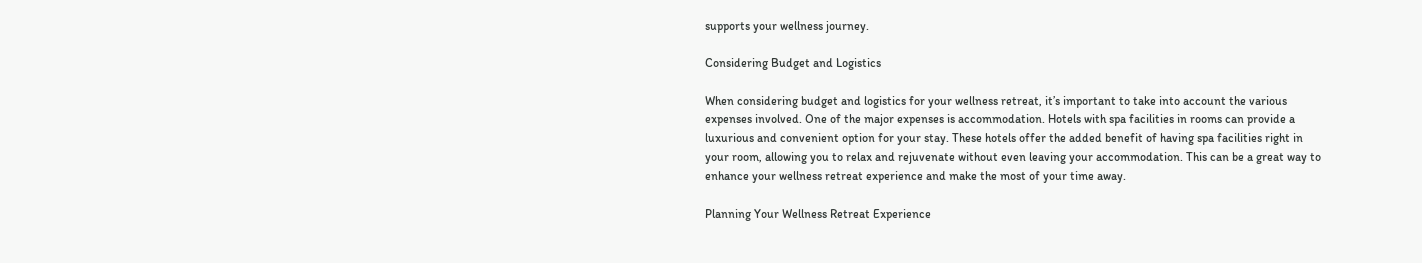supports your wellness journey.

Considering Budget and Logistics

When considering budget and logistics for your wellness retreat, it’s important to take into account the various expenses involved. One of the major expenses is accommodation. Hotels with spa facilities in rooms can provide a luxurious and convenient option for your stay. These hotels offer the added benefit of having spa facilities right in your room, allowing you to relax and rejuvenate without even leaving your accommodation. This can be a great way to enhance your wellness retreat experience and make the most of your time away.

Planning Your Wellness Retreat Experience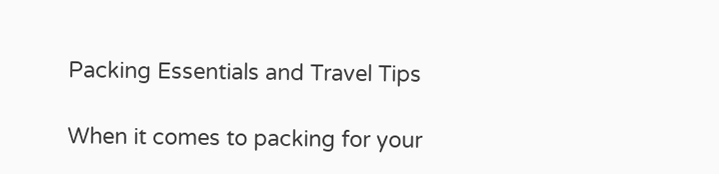Packing Essentials and Travel Tips

When it comes to packing for your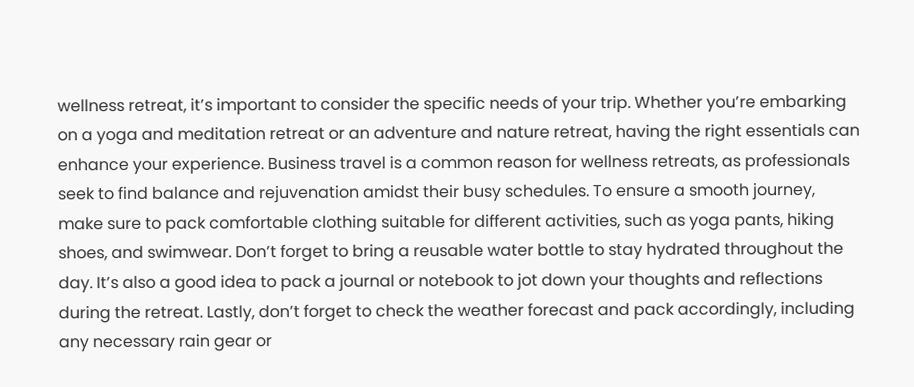wellness retreat, it’s important to consider the specific needs of your trip. Whether you’re embarking on a yoga and meditation retreat or an adventure and nature retreat, having the right essentials can enhance your experience. Business travel is a common reason for wellness retreats, as professionals seek to find balance and rejuvenation amidst their busy schedules. To ensure a smooth journey, make sure to pack comfortable clothing suitable for different activities, such as yoga pants, hiking shoes, and swimwear. Don’t forget to bring a reusable water bottle to stay hydrated throughout the day. It’s also a good idea to pack a journal or notebook to jot down your thoughts and reflections during the retreat. Lastly, don’t forget to check the weather forecast and pack accordingly, including any necessary rain gear or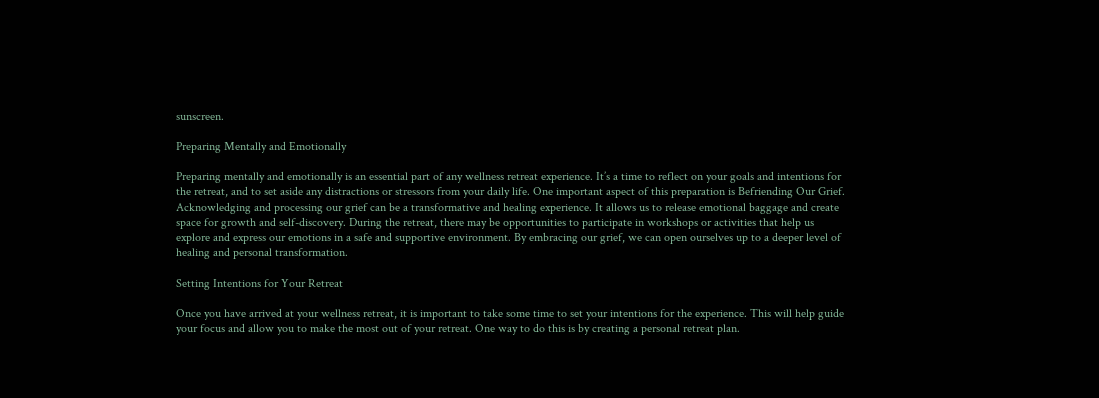sunscreen.

Preparing Mentally and Emotionally

Preparing mentally and emotionally is an essential part of any wellness retreat experience. It’s a time to reflect on your goals and intentions for the retreat, and to set aside any distractions or stressors from your daily life. One important aspect of this preparation is Befriending Our Grief. Acknowledging and processing our grief can be a transformative and healing experience. It allows us to release emotional baggage and create space for growth and self-discovery. During the retreat, there may be opportunities to participate in workshops or activities that help us explore and express our emotions in a safe and supportive environment. By embracing our grief, we can open ourselves up to a deeper level of healing and personal transformation.

Setting Intentions for Your Retreat

Once you have arrived at your wellness retreat, it is important to take some time to set your intentions for the experience. This will help guide your focus and allow you to make the most out of your retreat. One way to do this is by creating a personal retreat plan.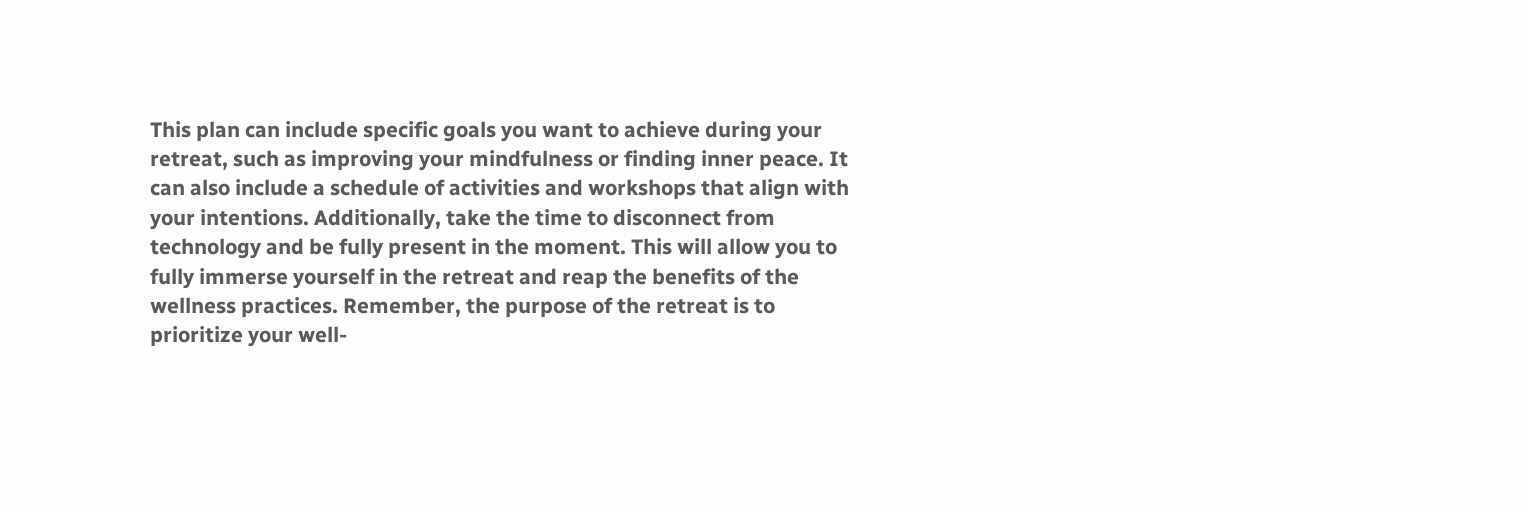This plan can include specific goals you want to achieve during your retreat, such as improving your mindfulness or finding inner peace. It can also include a schedule of activities and workshops that align with your intentions. Additionally, take the time to disconnect from technology and be fully present in the moment. This will allow you to fully immerse yourself in the retreat and reap the benefits of the wellness practices. Remember, the purpose of the retreat is to prioritize your well-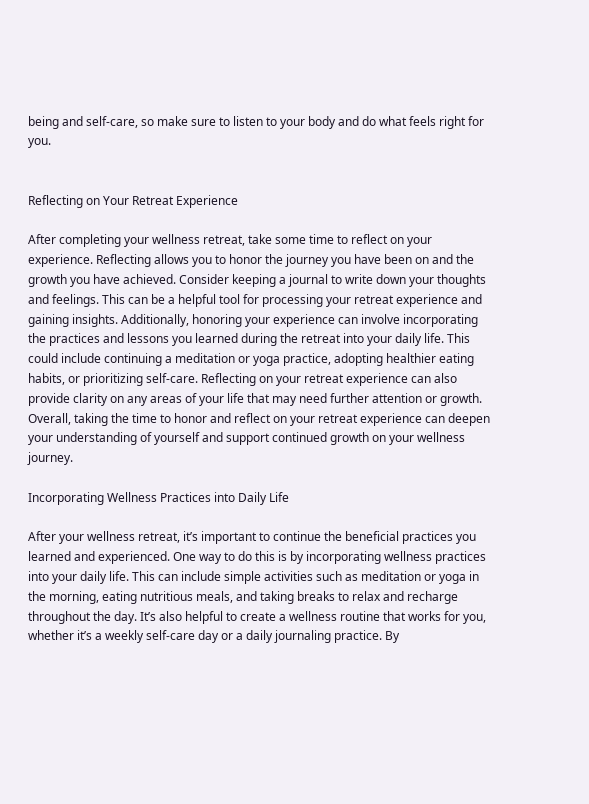being and self-care, so make sure to listen to your body and do what feels right for you.


Reflecting on Your Retreat Experience

After completing your wellness retreat, take some time to reflect on your experience. Reflecting allows you to honor the journey you have been on and the growth you have achieved. Consider keeping a journal to write down your thoughts and feelings. This can be a helpful tool for processing your retreat experience and gaining insights. Additionally, honoring your experience can involve incorporating the practices and lessons you learned during the retreat into your daily life. This could include continuing a meditation or yoga practice, adopting healthier eating habits, or prioritizing self-care. Reflecting on your retreat experience can also provide clarity on any areas of your life that may need further attention or growth. Overall, taking the time to honor and reflect on your retreat experience can deepen your understanding of yourself and support continued growth on your wellness journey.

Incorporating Wellness Practices into Daily Life

After your wellness retreat, it’s important to continue the beneficial practices you learned and experienced. One way to do this is by incorporating wellness practices into your daily life. This can include simple activities such as meditation or yoga in the morning, eating nutritious meals, and taking breaks to relax and recharge throughout the day. It’s also helpful to create a wellness routine that works for you, whether it’s a weekly self-care day or a daily journaling practice. By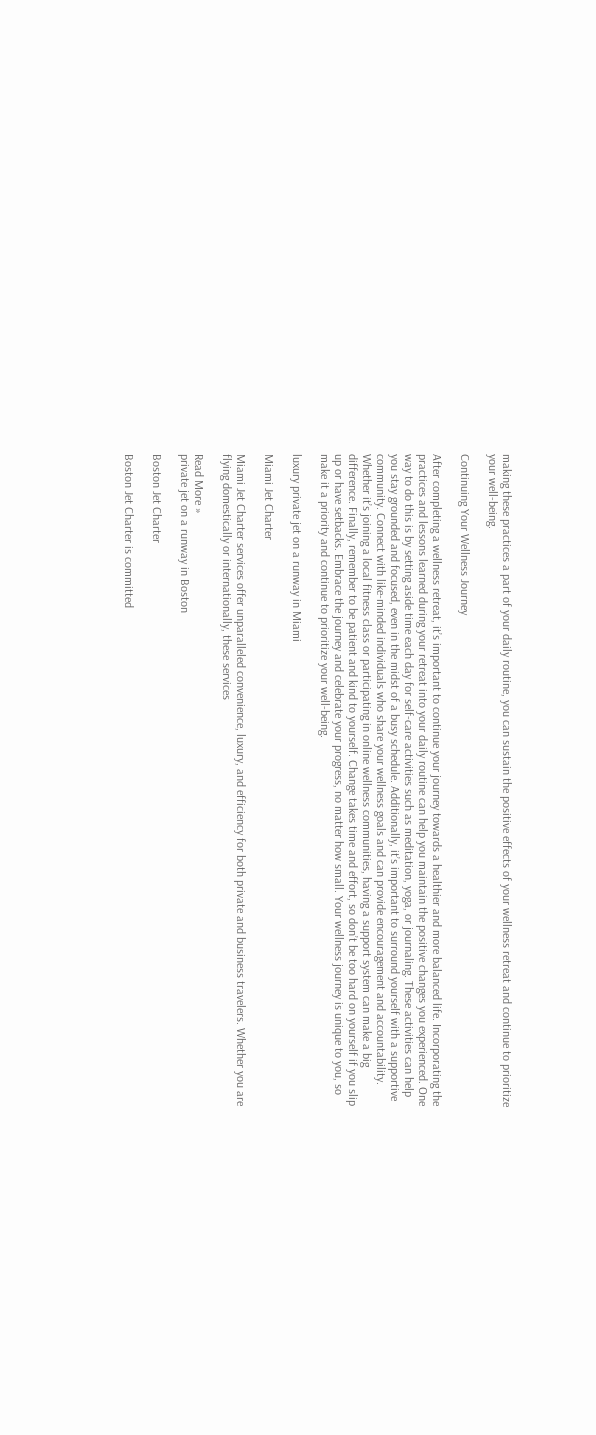making these practices a part of your daily routine, you can sustain the positive effects of your wellness retreat and continue to prioritize your well-being.

Continuing Your Wellness Journey

After completing a wellness retreat, it’s important to continue your journey towards a healthier and more balanced life. Incorporating the practices and lessons learned during your retreat into your daily routine can help you maintain the positive changes you experienced. One way to do this is by setting aside time each day for self-care activities such as meditation, yoga, or journaling. These activities can help you stay grounded and focused, even in the midst of a busy schedule. Additionally, it’s important to surround yourself with a supportive community. Connect with like-minded individuals who share your wellness goals and can provide encouragement and accountability. Whether it’s joining a local fitness class or participating in online wellness communities, having a support system can make a big difference. Finally, remember to be patient and kind to yourself. Change takes time and effort, so don’t be too hard on yourself if you slip up or have setbacks. Embrace the journey and celebrate your progress, no matter how small. Your wellness journey is unique to you, so make it a priority and continue to prioritize your well-being.

luxury private jet on a runway in Miami

Miami Jet Charter

Miami Jet Charter services offer unparalleled convenience, luxury, and efficiency for both private and business travelers. Whether you are flying domestically or internationally, these services

Read More »
private jet on a runway in Boston

Boston Jet Charter

Boston Jet Charter is committed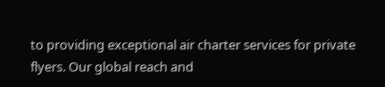to providing exceptional air charter services for private flyers. Our global reach and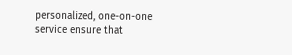personalized, one-on-one service ensure that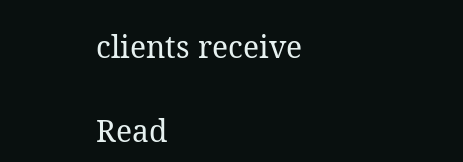clients receive

Read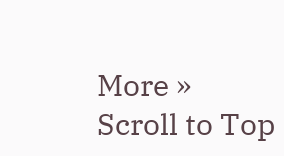More »
Scroll to Top